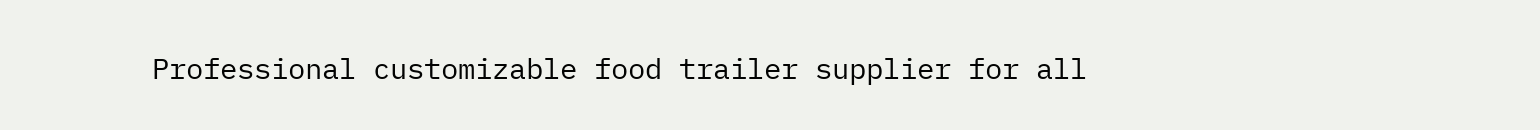Professional customizable food trailer supplier for all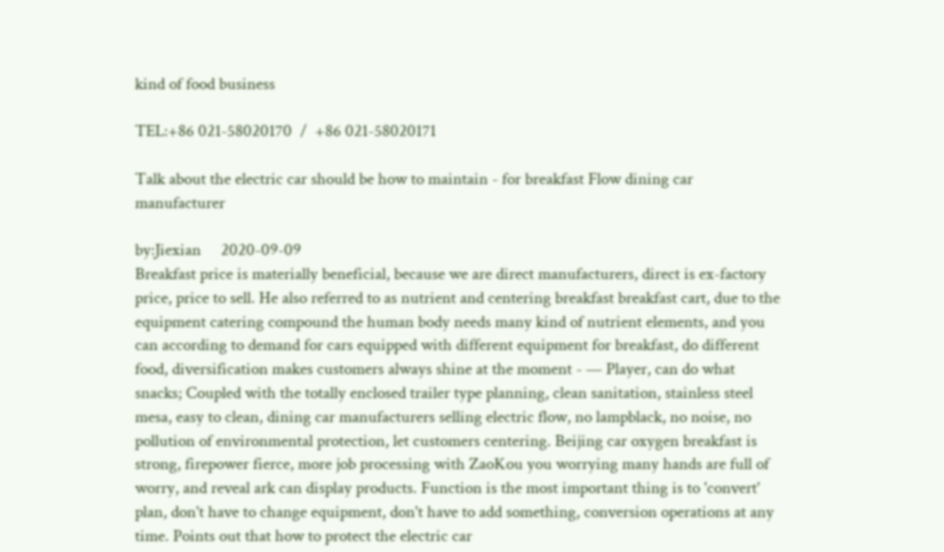kind of food business

TEL:+86 021-58020170  /  +86 021-58020171

Talk about the electric car should be how to maintain - for breakfast Flow dining car manufacturer

by:Jiexian     2020-09-09
Breakfast price is materially beneficial, because we are direct manufacturers, direct is ex-factory price, price to sell. He also referred to as nutrient and centering breakfast breakfast cart, due to the equipment catering compound the human body needs many kind of nutrient elements, and you can according to demand for cars equipped with different equipment for breakfast, do different food, diversification makes customers always shine at the moment - — Player, can do what snacks; Coupled with the totally enclosed trailer type planning, clean sanitation, stainless steel mesa, easy to clean, dining car manufacturers selling electric flow, no lampblack, no noise, no pollution of environmental protection, let customers centering. Beijing car oxygen breakfast is strong, firepower fierce, more job processing with ZaoKou you worrying many hands are full of worry, and reveal ark can display products. Function is the most important thing is to 'convert' plan, don't have to change equipment, don't have to add something, conversion operations at any time. Points out that how to protect the electric car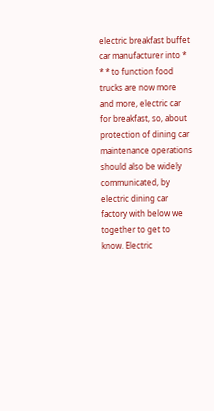electric breakfast buffet car manufacturer into * * * to function food trucks are now more and more, electric car for breakfast, so, about protection of dining car maintenance operations should also be widely communicated, by electric dining car factory with below we together to get to know. Electric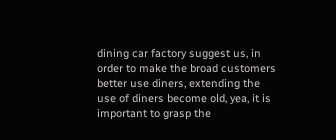dining car factory suggest us, in order to make the broad customers better use diners, extending the use of diners become old, yea, it is important to grasp the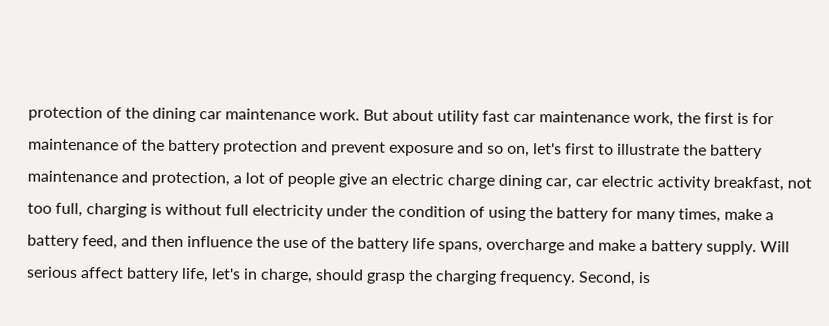protection of the dining car maintenance work. But about utility fast car maintenance work, the first is for maintenance of the battery protection and prevent exposure and so on, let's first to illustrate the battery maintenance and protection, a lot of people give an electric charge dining car, car electric activity breakfast, not too full, charging is without full electricity under the condition of using the battery for many times, make a battery feed, and then influence the use of the battery life spans, overcharge and make a battery supply. Will serious affect battery life, let's in charge, should grasp the charging frequency. Second, is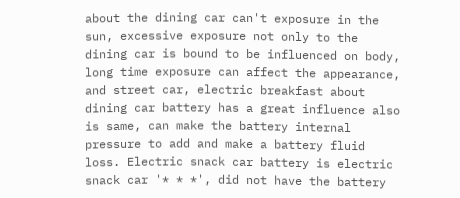about the dining car can't exposure in the sun, excessive exposure not only to the dining car is bound to be influenced on body, long time exposure can affect the appearance, and street car, electric breakfast about dining car battery has a great influence also is same, can make the battery internal pressure to add and make a battery fluid loss. Electric snack car battery is electric snack car '* * *', did not have the battery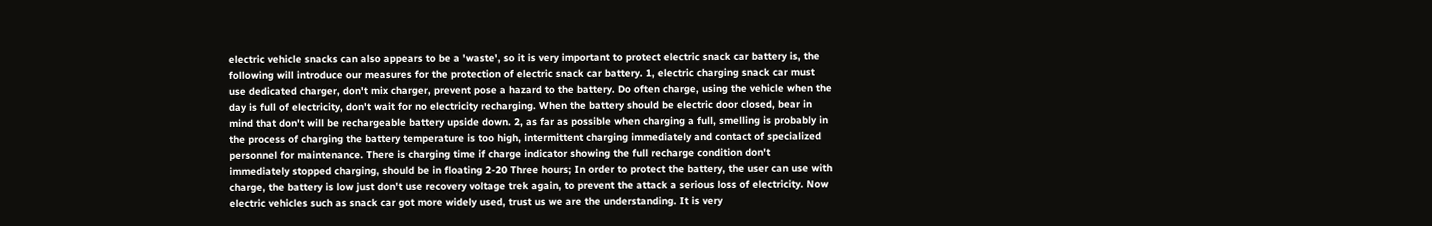electric vehicle snacks can also appears to be a 'waste', so it is very important to protect electric snack car battery is, the following will introduce our measures for the protection of electric snack car battery. 1, electric charging snack car must use dedicated charger, don't mix charger, prevent pose a hazard to the battery. Do often charge, using the vehicle when the day is full of electricity, don't wait for no electricity recharging. When the battery should be electric door closed, bear in mind that don't will be rechargeable battery upside down. 2, as far as possible when charging a full, smelling is probably in the process of charging the battery temperature is too high, intermittent charging immediately and contact of specialized personnel for maintenance. There is charging time if charge indicator showing the full recharge condition don't immediately stopped charging, should be in floating 2-20 Three hours; In order to protect the battery, the user can use with charge, the battery is low just don't use recovery voltage trek again, to prevent the attack a serious loss of electricity. Now electric vehicles such as snack car got more widely used, trust us we are the understanding. It is very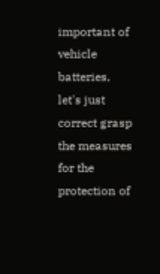important of vehicle batteries, let's just correct grasp the measures for the protection of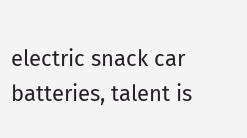electric snack car batteries, talent is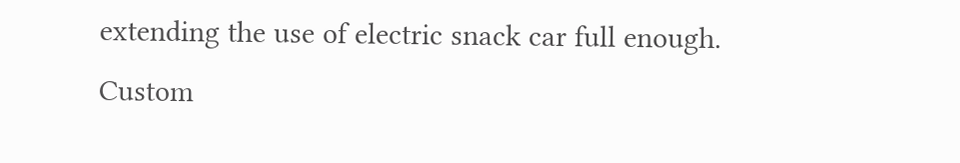extending the use of electric snack car full enough.
Custom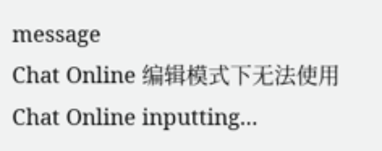message
Chat Online 编辑模式下无法使用
Chat Online inputting...